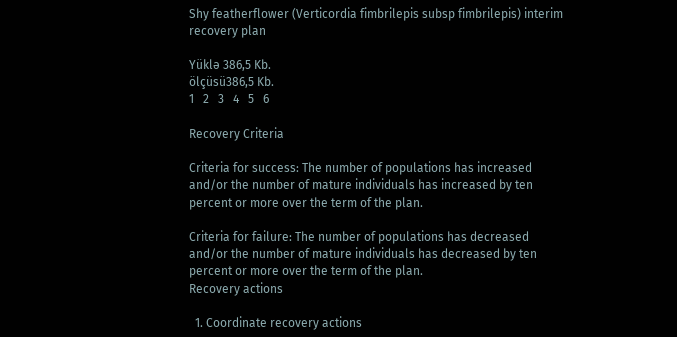Shy featherflower (Verticordia fimbrilepis subsp fimbrilepis) interim recovery plan

Yüklə 386,5 Kb.
ölçüsü386,5 Kb.
1   2   3   4   5   6

Recovery Criteria

Criteria for success: The number of populations has increased and/or the number of mature individuals has increased by ten percent or more over the term of the plan.

Criteria for failure: The number of populations has decreased and/or the number of mature individuals has decreased by ten percent or more over the term of the plan.
Recovery actions

  1. Coordinate recovery actions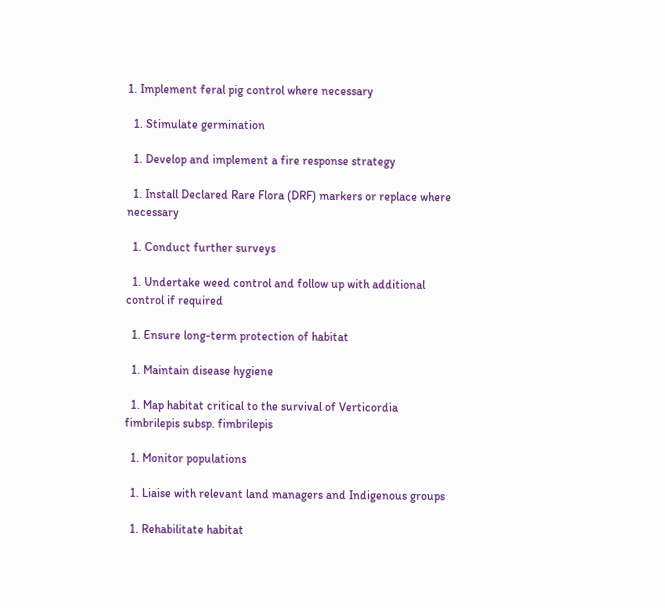1. Implement feral pig control where necessary

  1. Stimulate germination

  1. Develop and implement a fire response strategy

  1. Install Declared Rare Flora (DRF) markers or replace where necessary

  1. Conduct further surveys

  1. Undertake weed control and follow up with additional control if required

  1. Ensure long-term protection of habitat

  1. Maintain disease hygiene

  1. Map habitat critical to the survival of Verticordia fimbrilepis subsp. fimbrilepis

  1. Monitor populations

  1. Liaise with relevant land managers and Indigenous groups

  1. Rehabilitate habitat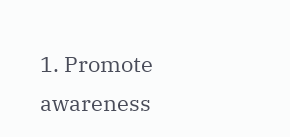1. Promote awareness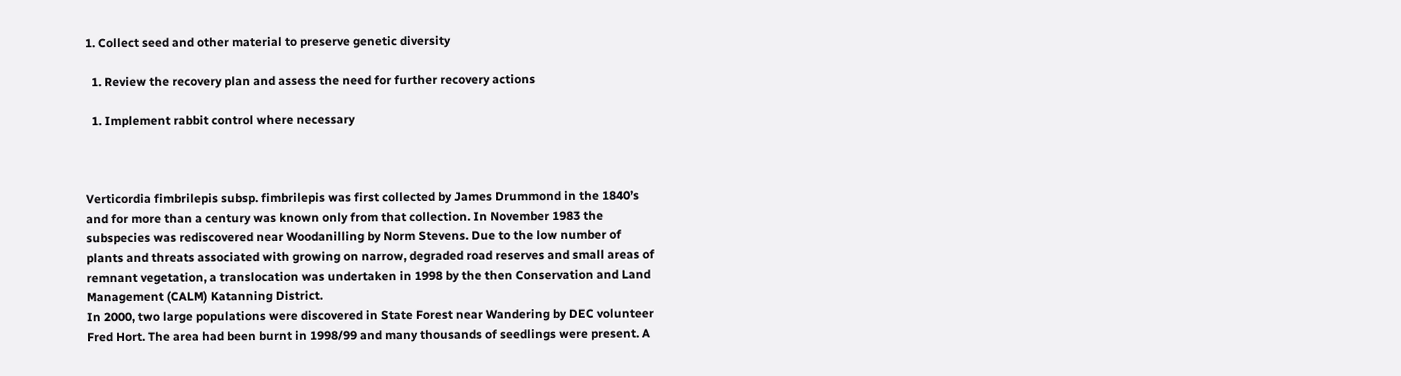1. Collect seed and other material to preserve genetic diversity

  1. Review the recovery plan and assess the need for further recovery actions

  1. Implement rabbit control where necessary



Verticordia fimbrilepis subsp. fimbrilepis was first collected by James Drummond in the 1840’s and for more than a century was known only from that collection. In November 1983 the subspecies was rediscovered near Woodanilling by Norm Stevens. Due to the low number of plants and threats associated with growing on narrow, degraded road reserves and small areas of remnant vegetation, a translocation was undertaken in 1998 by the then Conservation and Land Management (CALM) Katanning District.
In 2000, two large populations were discovered in State Forest near Wandering by DEC volunteer Fred Hort. The area had been burnt in 1998/99 and many thousands of seedlings were present. A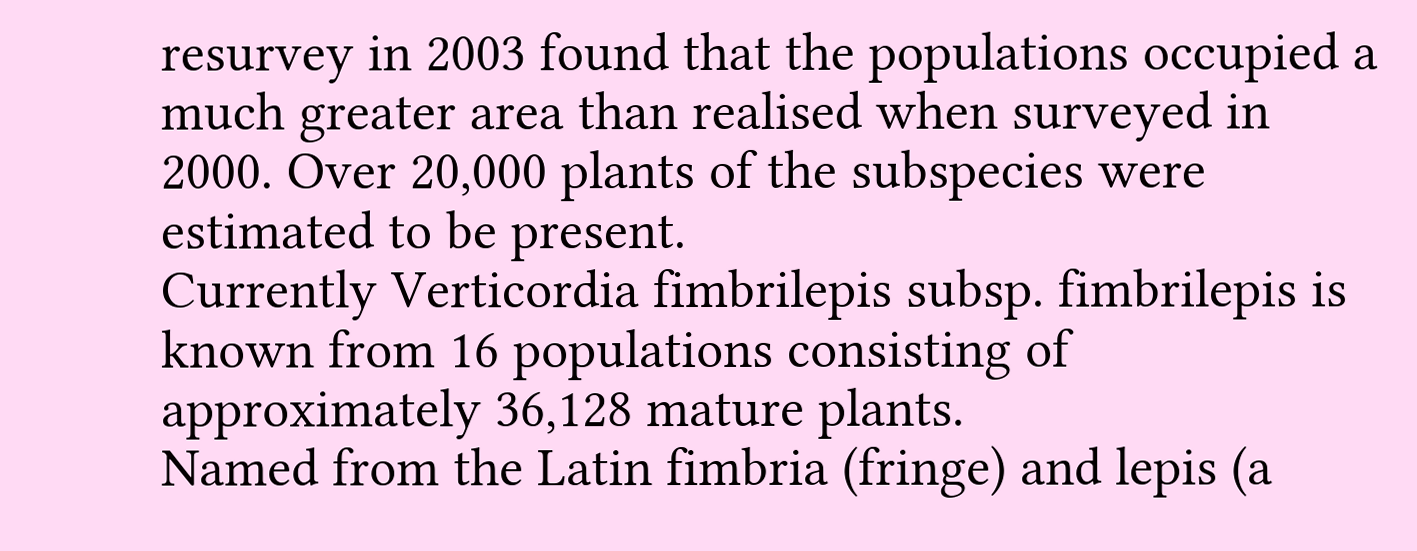resurvey in 2003 found that the populations occupied a much greater area than realised when surveyed in 2000. Over 20,000 plants of the subspecies were estimated to be present.
Currently Verticordia fimbrilepis subsp. fimbrilepis is known from 16 populations consisting of approximately 36,128 mature plants.
Named from the Latin fimbria (fringe) and lepis (a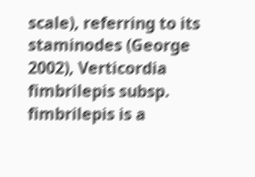scale), referring to its staminodes (George 2002), Verticordia fimbrilepis subsp. fimbrilepis is a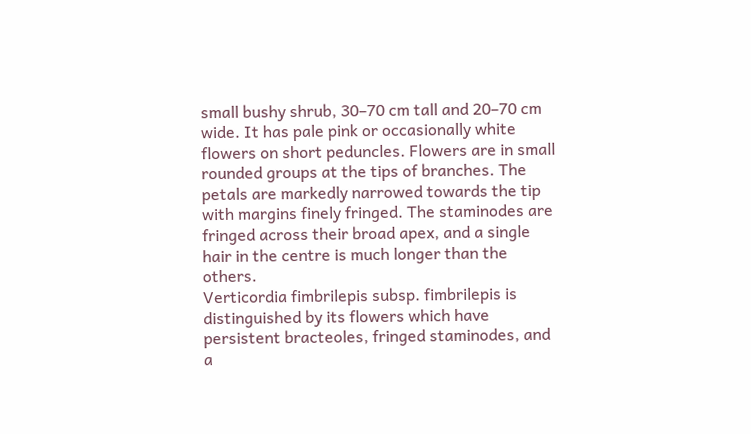small bushy shrub, 30–70 cm tall and 20–70 cm wide. It has pale pink or occasionally white flowers on short peduncles. Flowers are in small rounded groups at the tips of branches. The petals are markedly narrowed towards the tip with margins finely fringed. The staminodes are fringed across their broad apex, and a single hair in the centre is much longer than the others.
Verticordia fimbrilepis subsp. fimbrilepis is distinguished by its flowers which have persistent bracteoles, fringed staminodes, and a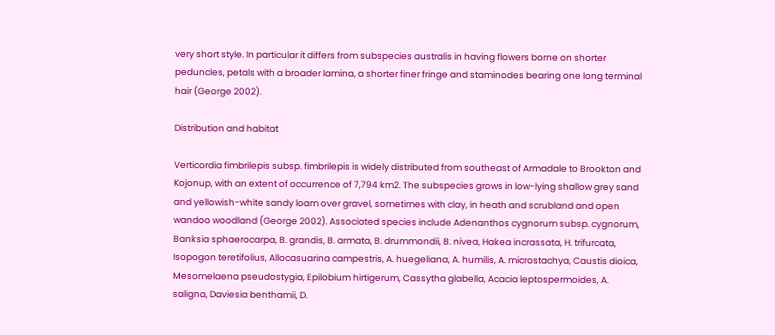very short style. In particular it differs from subspecies australis in having flowers borne on shorter peduncles, petals with a broader lamina, a shorter finer fringe and staminodes bearing one long terminal hair (George 2002).

Distribution and habitat

Verticordia fimbrilepis subsp. fimbrilepis is widely distributed from southeast of Armadale to Brookton and Kojonup, with an extent of occurrence of 7,794 km2. The subspecies grows in low-lying shallow grey sand and yellowish-white sandy loam over gravel, sometimes with clay, in heath and scrubland and open wandoo woodland (George 2002). Associated species include Adenanthos cygnorum subsp. cygnorum, Banksia sphaerocarpa, B. grandis, B. armata, B. drummondii, B. nivea, Hakea incrassata, H. trifurcata, Isopogon teretifolius, Allocasuarina campestris, A. huegeliana, A. humilis, A. microstachya, Caustis dioica, Mesomelaena pseudostygia, Epilobium hirtigerum, Cassytha glabella, Acacia leptospermoides, A. saligna, Daviesia benthamii, D.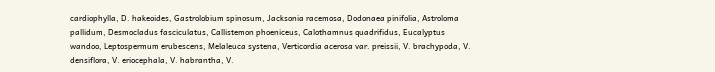cardiophylla, D. hakeoides, Gastrolobium spinosum, Jacksonia racemosa, Dodonaea pinifolia, Astroloma pallidum, Desmocladus fasciculatus, Callistemon phoeniceus, Calothamnus quadrifidus, Eucalyptus wandoo, Leptospermum erubescens, Melaleuca systena, Verticordia acerosa var. preissii, V. brachypoda, V. densiflora, V. eriocephala, V. habrantha, V.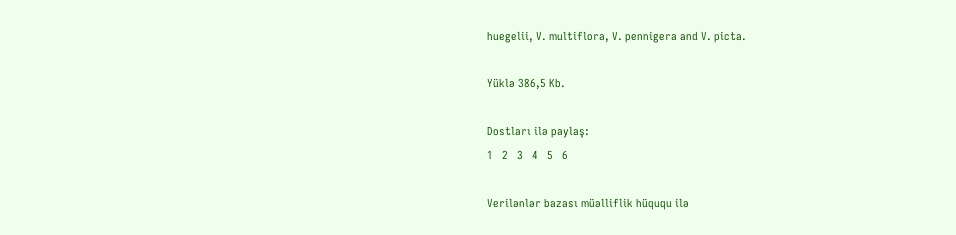huegelii, V. multiflora, V. pennigera and V. picta.

Yüklə 386,5 Kb.

Dostları ilə paylaş:
1   2   3   4   5   6

Verilənlər bazası müəlliflik hüququ ilə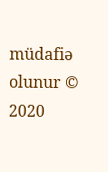müdafiə olunur © 2020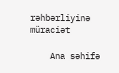rəhbərliyinə müraciət

    Ana səhifə